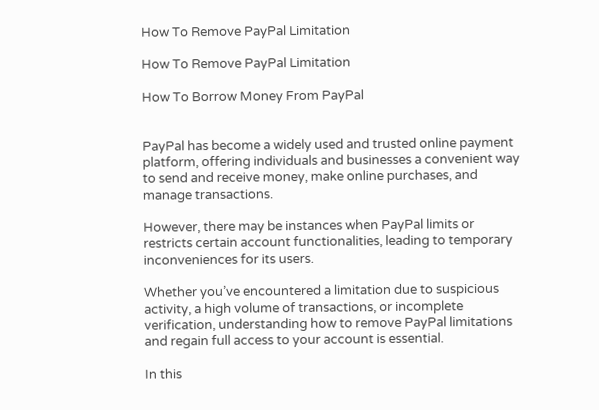How To Remove PayPal Limitation

How To Remove PayPal Limitation

How To Borrow Money From PayPal


PayPal has become a widely used and trusted online payment platform, offering individuals and businesses a convenient way to send and receive money, make online purchases, and manage transactions.

However, there may be instances when PayPal limits or restricts certain account functionalities, leading to temporary inconveniences for its users.

Whether you’ve encountered a limitation due to suspicious activity, a high volume of transactions, or incomplete verification, understanding how to remove PayPal limitations and regain full access to your account is essential.

In this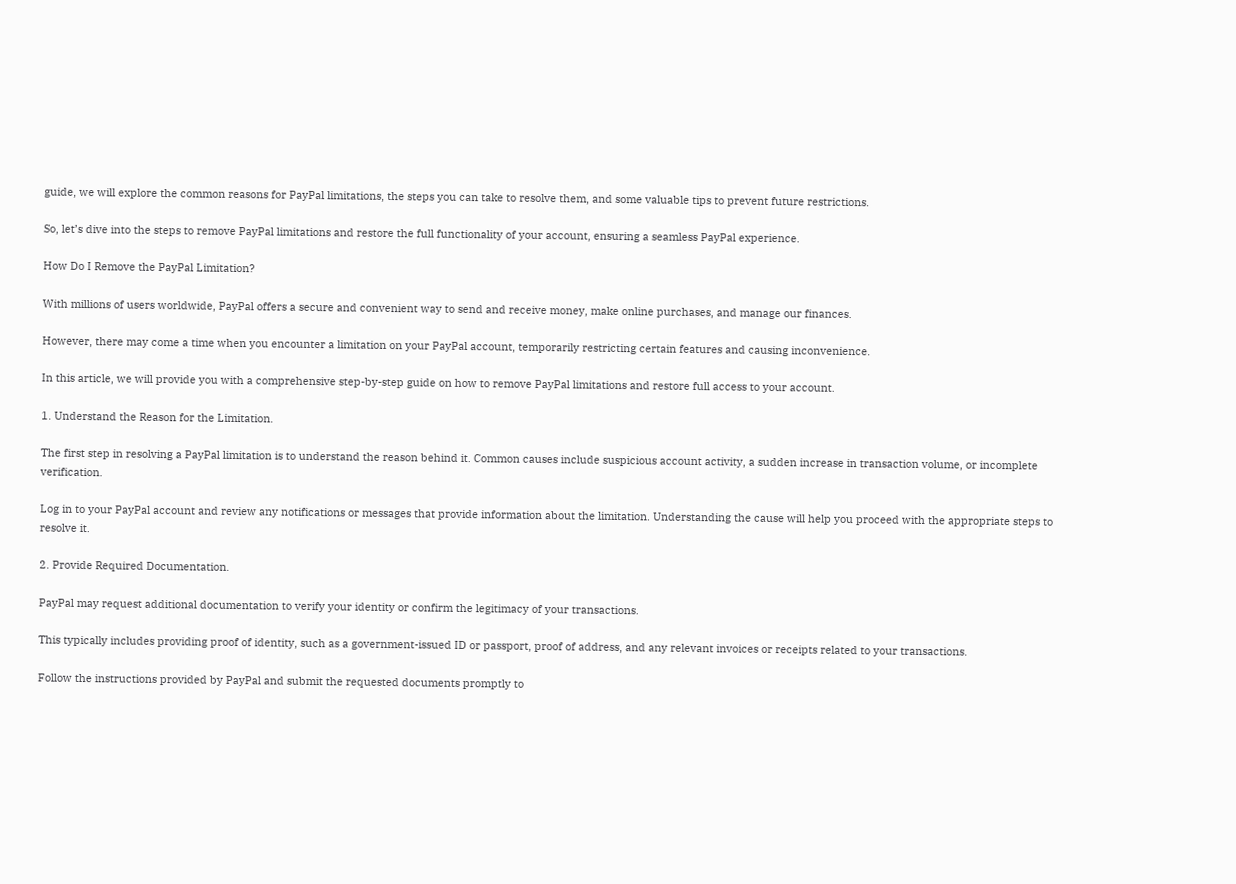guide, we will explore the common reasons for PayPal limitations, the steps you can take to resolve them, and some valuable tips to prevent future restrictions.

So, let’s dive into the steps to remove PayPal limitations and restore the full functionality of your account, ensuring a seamless PayPal experience.

How Do I Remove the PayPal Limitation?

With millions of users worldwide, PayPal offers a secure and convenient way to send and receive money, make online purchases, and manage our finances.

However, there may come a time when you encounter a limitation on your PayPal account, temporarily restricting certain features and causing inconvenience.

In this article, we will provide you with a comprehensive step-by-step guide on how to remove PayPal limitations and restore full access to your account.

1. Understand the Reason for the Limitation.

The first step in resolving a PayPal limitation is to understand the reason behind it. Common causes include suspicious account activity, a sudden increase in transaction volume, or incomplete verification.

Log in to your PayPal account and review any notifications or messages that provide information about the limitation. Understanding the cause will help you proceed with the appropriate steps to resolve it.

2. Provide Required Documentation.

PayPal may request additional documentation to verify your identity or confirm the legitimacy of your transactions.

This typically includes providing proof of identity, such as a government-issued ID or passport, proof of address, and any relevant invoices or receipts related to your transactions.

Follow the instructions provided by PayPal and submit the requested documents promptly to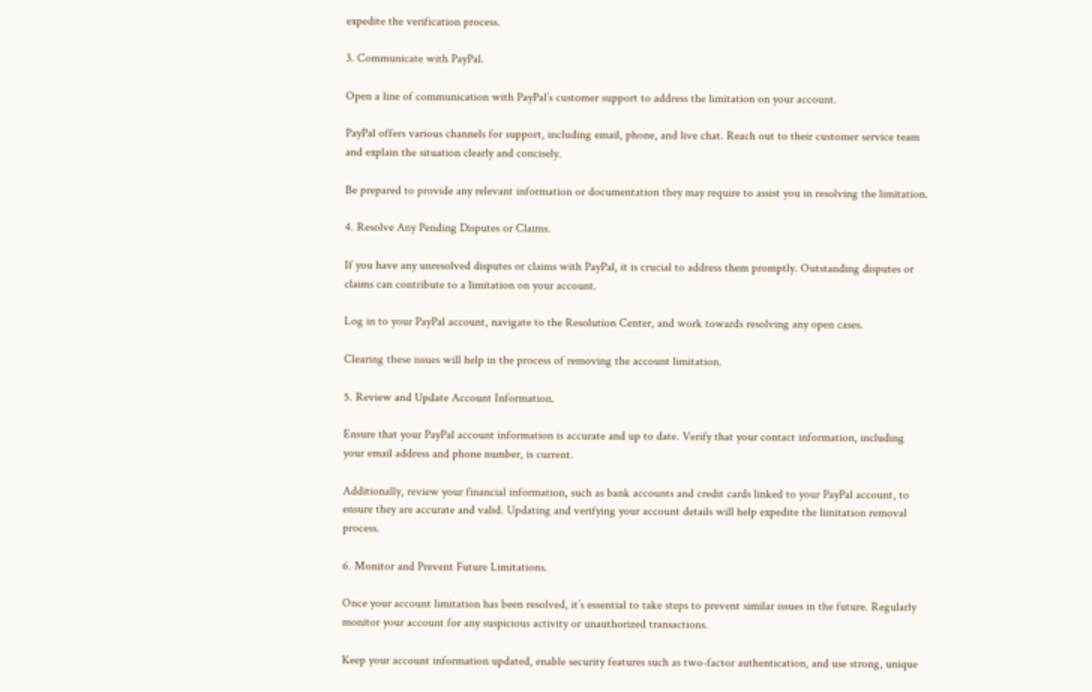expedite the verification process.

3. Communicate with PayPal.

Open a line of communication with PayPal’s customer support to address the limitation on your account.

PayPal offers various channels for support, including email, phone, and live chat. Reach out to their customer service team and explain the situation clearly and concisely.

Be prepared to provide any relevant information or documentation they may require to assist you in resolving the limitation.

4. Resolve Any Pending Disputes or Claims.

If you have any unresolved disputes or claims with PayPal, it is crucial to address them promptly. Outstanding disputes or claims can contribute to a limitation on your account.

Log in to your PayPal account, navigate to the Resolution Center, and work towards resolving any open cases.

Clearing these issues will help in the process of removing the account limitation.

5. Review and Update Account Information.

Ensure that your PayPal account information is accurate and up to date. Verify that your contact information, including your email address and phone number, is current.

Additionally, review your financial information, such as bank accounts and credit cards linked to your PayPal account, to ensure they are accurate and valid. Updating and verifying your account details will help expedite the limitation removal process.

6. Monitor and Prevent Future Limitations.

Once your account limitation has been resolved, it’s essential to take steps to prevent similar issues in the future. Regularly monitor your account for any suspicious activity or unauthorized transactions.

Keep your account information updated, enable security features such as two-factor authentication, and use strong, unique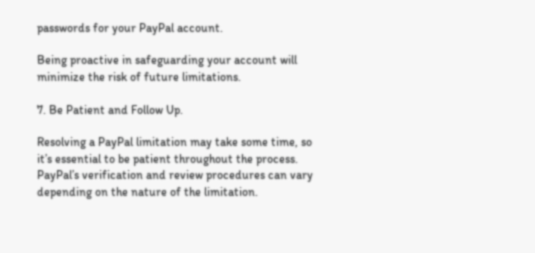passwords for your PayPal account.

Being proactive in safeguarding your account will minimize the risk of future limitations.

7. Be Patient and Follow Up.

Resolving a PayPal limitation may take some time, so it’s essential to be patient throughout the process. PayPal’s verification and review procedures can vary depending on the nature of the limitation.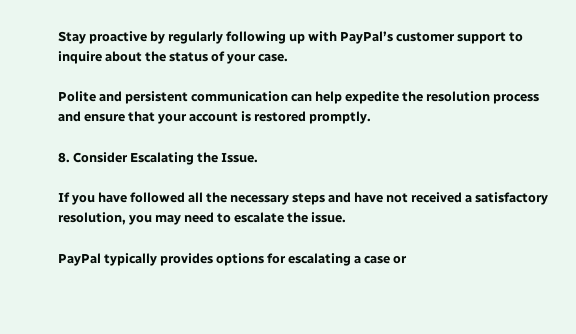Stay proactive by regularly following up with PayPal’s customer support to inquire about the status of your case.

Polite and persistent communication can help expedite the resolution process and ensure that your account is restored promptly.

8. Consider Escalating the Issue.

If you have followed all the necessary steps and have not received a satisfactory resolution, you may need to escalate the issue.

PayPal typically provides options for escalating a case or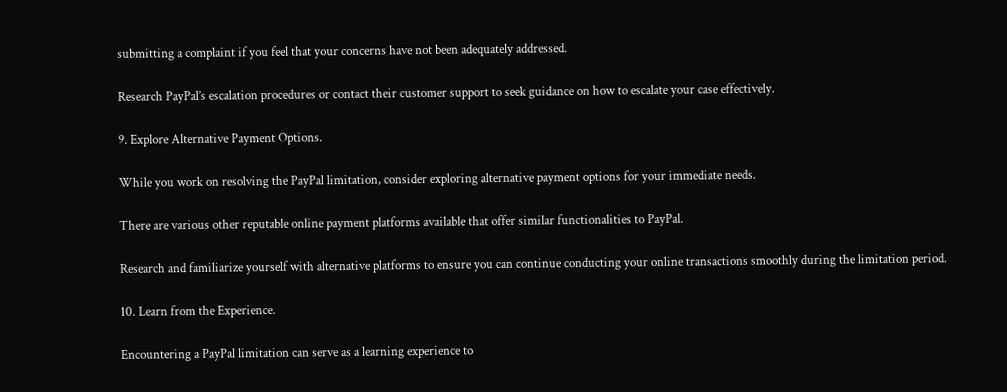submitting a complaint if you feel that your concerns have not been adequately addressed.

Research PayPal’s escalation procedures or contact their customer support to seek guidance on how to escalate your case effectively.

9. Explore Alternative Payment Options.

While you work on resolving the PayPal limitation, consider exploring alternative payment options for your immediate needs.

There are various other reputable online payment platforms available that offer similar functionalities to PayPal.

Research and familiarize yourself with alternative platforms to ensure you can continue conducting your online transactions smoothly during the limitation period.

10. Learn from the Experience.

Encountering a PayPal limitation can serve as a learning experience to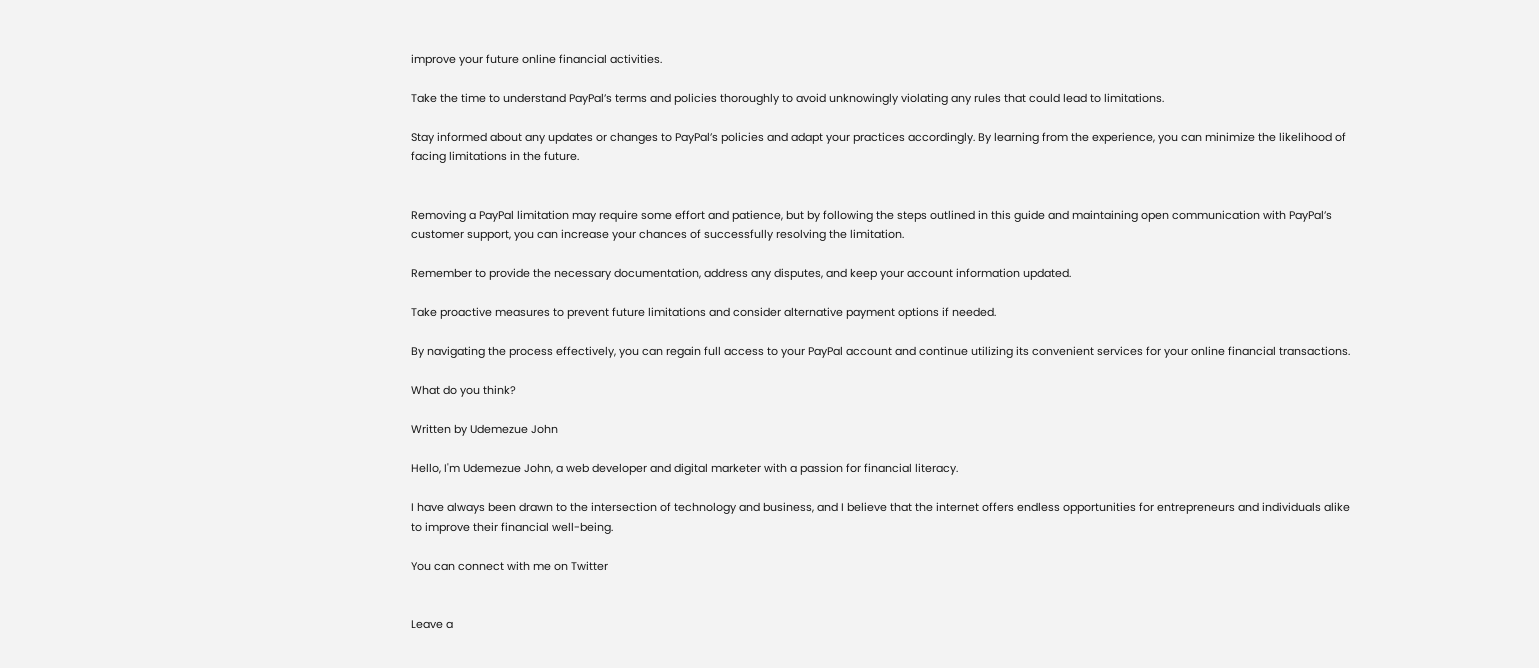improve your future online financial activities.

Take the time to understand PayPal’s terms and policies thoroughly to avoid unknowingly violating any rules that could lead to limitations.

Stay informed about any updates or changes to PayPal’s policies and adapt your practices accordingly. By learning from the experience, you can minimize the likelihood of facing limitations in the future.


Removing a PayPal limitation may require some effort and patience, but by following the steps outlined in this guide and maintaining open communication with PayPal’s customer support, you can increase your chances of successfully resolving the limitation.

Remember to provide the necessary documentation, address any disputes, and keep your account information updated.

Take proactive measures to prevent future limitations and consider alternative payment options if needed.

By navigating the process effectively, you can regain full access to your PayPal account and continue utilizing its convenient services for your online financial transactions.

What do you think?

Written by Udemezue John

Hello, I'm Udemezue John, a web developer and digital marketer with a passion for financial literacy.

I have always been drawn to the intersection of technology and business, and I believe that the internet offers endless opportunities for entrepreneurs and individuals alike to improve their financial well-being.

You can connect with me on Twitter


Leave a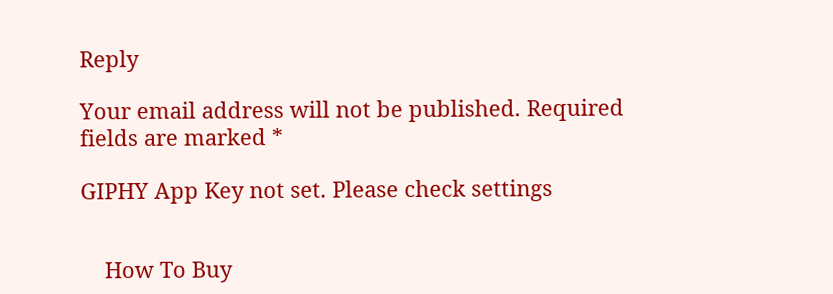Reply

Your email address will not be published. Required fields are marked *

GIPHY App Key not set. Please check settings


    How To Buy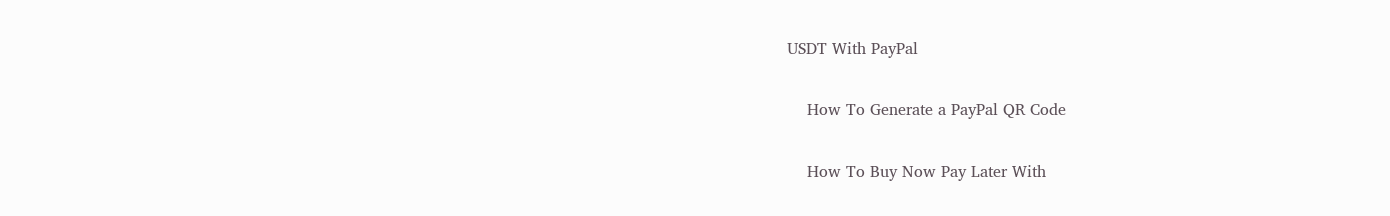USDT With PayPal

    How To Generate a PayPal QR Code

    How To Buy Now Pay Later With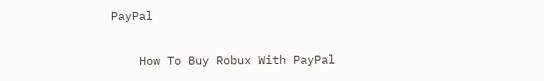PayPal

    How To Buy Robux With PayPal